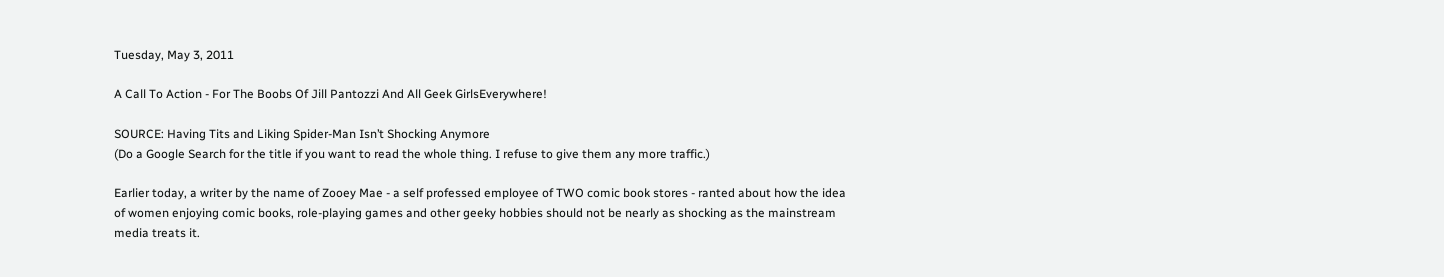Tuesday, May 3, 2011

A Call To Action - For The Boobs Of Jill Pantozzi And All Geek GirlsEverywhere!

SOURCE: Having Tits and Liking Spider-Man Isn’t Shocking Anymore
(Do a Google Search for the title if you want to read the whole thing. I refuse to give them any more traffic.)

Earlier today, a writer by the name of Zooey Mae - a self professed employee of TWO comic book stores - ranted about how the idea of women enjoying comic books, role-playing games and other geeky hobbies should not be nearly as shocking as the mainstream media treats it.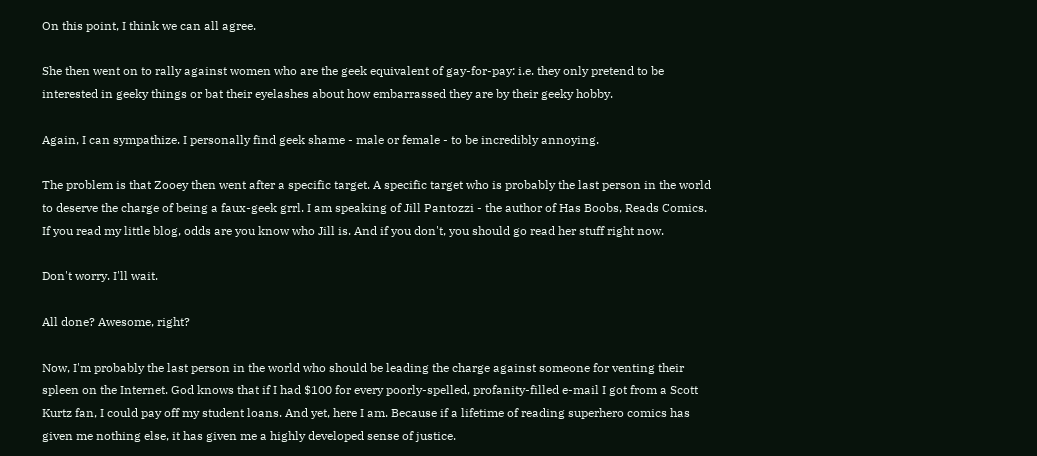On this point, I think we can all agree.

She then went on to rally against women who are the geek equivalent of gay-for-pay: i.e. they only pretend to be interested in geeky things or bat their eyelashes about how embarrassed they are by their geeky hobby.

Again, I can sympathize. I personally find geek shame - male or female - to be incredibly annoying.

The problem is that Zooey then went after a specific target. A specific target who is probably the last person in the world to deserve the charge of being a faux-geek grrl. I am speaking of Jill Pantozzi - the author of Has Boobs, Reads Comics. If you read my little blog, odds are you know who Jill is. And if you don't, you should go read her stuff right now.

Don't worry. I'll wait.

All done? Awesome, right?

Now, I'm probably the last person in the world who should be leading the charge against someone for venting their spleen on the Internet. God knows that if I had $100 for every poorly-spelled, profanity-filled e-mail I got from a Scott Kurtz fan, I could pay off my student loans. And yet, here I am. Because if a lifetime of reading superhero comics has given me nothing else, it has given me a highly developed sense of justice.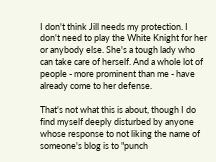I don't think Jill needs my protection. I don't need to play the White Knight for her or anybody else. She's a tough lady who can take care of herself. And a whole lot of people - more prominent than me - have already come to her defense.

That's not what this is about, though I do find myself deeply disturbed by anyone whose response to not liking the name of someone's blog is to "punch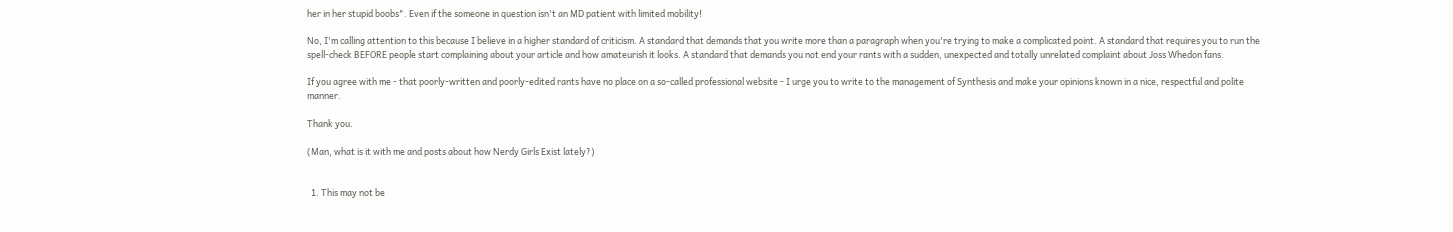her in her stupid boobs". Even if the someone in question isn't an MD patient with limited mobility!

No, I'm calling attention to this because I believe in a higher standard of criticism. A standard that demands that you write more than a paragraph when you're trying to make a complicated point. A standard that requires you to run the spell-check BEFORE people start complaining about your article and how amateurish it looks. A standard that demands you not end your rants with a sudden, unexpected and totally unrelated complaint about Joss Whedon fans.

If you agree with me - that poorly-written and poorly-edited rants have no place on a so-called professional website - I urge you to write to the management of Synthesis and make your opinions known in a nice, respectful and polite manner.

Thank you.

(Man, what is it with me and posts about how Nerdy Girls Exist lately?)


  1. This may not be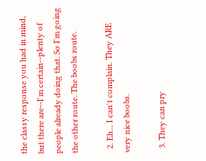the classy response you had in mind, but there are--I'm certain--plenty of people already doing that. So I'm going the other route. The boobs route.

  2. Eh... I can't complain. They ARE very nice boobs.

  3. They can pry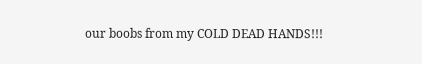our boobs from my COLD DEAD HANDS!!!